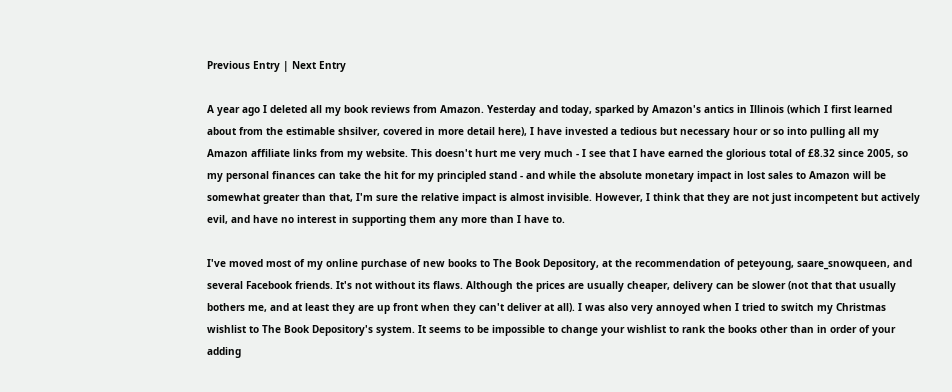Previous Entry | Next Entry

A year ago I deleted all my book reviews from Amazon. Yesterday and today, sparked by Amazon's antics in Illinois (which I first learned about from the estimable shsilver, covered in more detail here), I have invested a tedious but necessary hour or so into pulling all my Amazon affiliate links from my website. This doesn't hurt me very much - I see that I have earned the glorious total of £8.32 since 2005, so my personal finances can take the hit for my principled stand - and while the absolute monetary impact in lost sales to Amazon will be somewhat greater than that, I'm sure the relative impact is almost invisible. However, I think that they are not just incompetent but actively evil, and have no interest in supporting them any more than I have to.

I've moved most of my online purchase of new books to The Book Depository, at the recommendation of peteyoung, saare_snowqueen, and several Facebook friends. It's not without its flaws. Although the prices are usually cheaper, delivery can be slower (not that that usually bothers me, and at least they are up front when they can't deliver at all). I was also very annoyed when I tried to switch my Christmas wishlist to The Book Depository's system. It seems to be impossible to change your wishlist to rank the books other than in order of your adding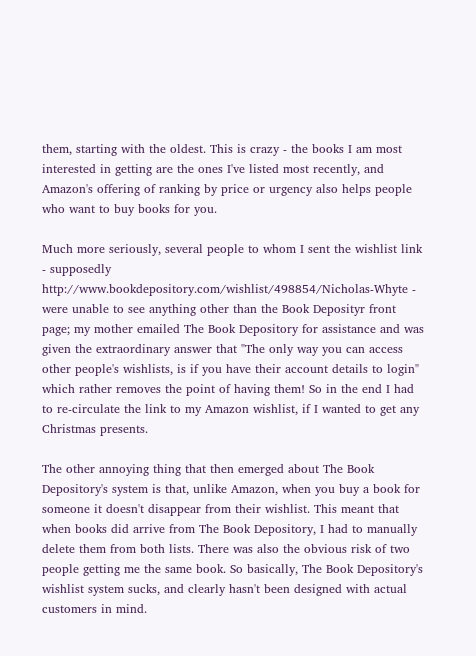them, starting with the oldest. This is crazy - the books I am most interested in getting are the ones I've listed most recently, and Amazon's offering of ranking by price or urgency also helps people who want to buy books for you.

Much more seriously, several people to whom I sent the wishlist link - supposedly http://www.bookdepository.com/wishlist/498854/Nicholas-Whyte - were unable to see anything other than the Book Deposityr front page; my mother emailed The Book Depository for assistance and was given the extraordinary answer that "The only way you can access other people's wishlists, is if you have their account details to login" which rather removes the point of having them! So in the end I had to re-circulate the link to my Amazon wishlist, if I wanted to get any Christmas presents.

The other annoying thing that then emerged about The Book Depository's system is that, unlike Amazon, when you buy a book for someone it doesn't disappear from their wishlist. This meant that when books did arrive from The Book Depository, I had to manually delete them from both lists. There was also the obvious risk of two people getting me the same book. So basically, The Book Depository's wishlist system sucks, and clearly hasn't been designed with actual customers in mind.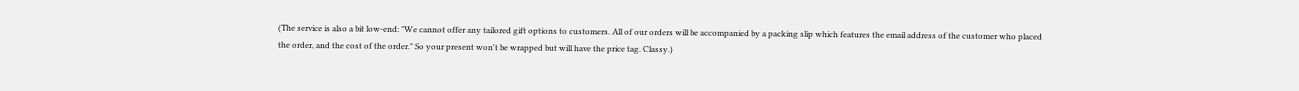(The service is also a bit low-end: "We cannot offer any tailored gift options to customers. All of our orders will be accompanied by a packing slip which features the email address of the customer who placed the order, and the cost of the order." So your present won't be wrapped but will have the price tag. Classy.)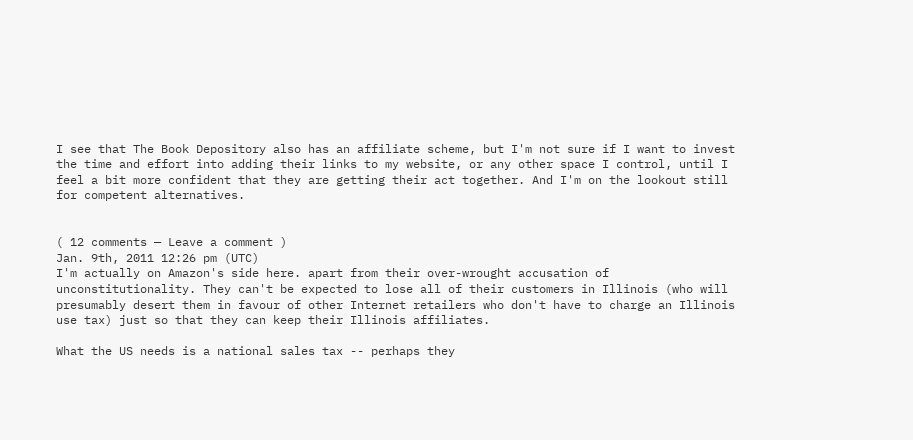I see that The Book Depository also has an affiliate scheme, but I'm not sure if I want to invest the time and effort into adding their links to my website, or any other space I control, until I feel a bit more confident that they are getting their act together. And I'm on the lookout still for competent alternatives.


( 12 comments — Leave a comment )
Jan. 9th, 2011 12:26 pm (UTC)
I'm actually on Amazon's side here. apart from their over-wrought accusation of unconstitutionality. They can't be expected to lose all of their customers in Illinois (who will presumably desert them in favour of other Internet retailers who don't have to charge an Illinois use tax) just so that they can keep their Illinois affiliates.

What the US needs is a national sales tax -- perhaps they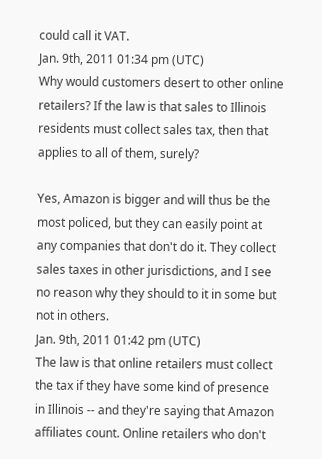could call it VAT.
Jan. 9th, 2011 01:34 pm (UTC)
Why would customers desert to other online retailers? If the law is that sales to Illinois residents must collect sales tax, then that applies to all of them, surely?

Yes, Amazon is bigger and will thus be the most policed, but they can easily point at any companies that don't do it. They collect sales taxes in other jurisdictions, and I see no reason why they should to it in some but not in others.
Jan. 9th, 2011 01:42 pm (UTC)
The law is that online retailers must collect the tax if they have some kind of presence in Illinois -- and they're saying that Amazon affiliates count. Online retailers who don't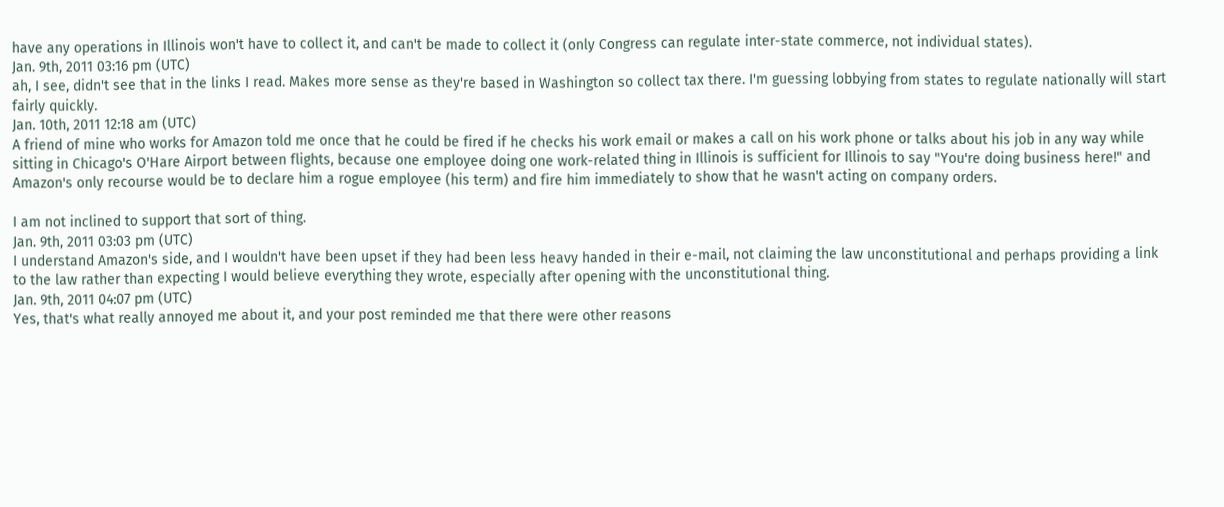have any operations in Illinois won't have to collect it, and can't be made to collect it (only Congress can regulate inter-state commerce, not individual states).
Jan. 9th, 2011 03:16 pm (UTC)
ah, I see, didn't see that in the links I read. Makes more sense as they're based in Washington so collect tax there. I'm guessing lobbying from states to regulate nationally will start fairly quickly.
Jan. 10th, 2011 12:18 am (UTC)
A friend of mine who works for Amazon told me once that he could be fired if he checks his work email or makes a call on his work phone or talks about his job in any way while sitting in Chicago's O'Hare Airport between flights, because one employee doing one work-related thing in Illinois is sufficient for Illinois to say "You're doing business here!" and Amazon's only recourse would be to declare him a rogue employee (his term) and fire him immediately to show that he wasn't acting on company orders.

I am not inclined to support that sort of thing.
Jan. 9th, 2011 03:03 pm (UTC)
I understand Amazon's side, and I wouldn't have been upset if they had been less heavy handed in their e-mail, not claiming the law unconstitutional and perhaps providing a link to the law rather than expecting I would believe everything they wrote, especially after opening with the unconstitutional thing.
Jan. 9th, 2011 04:07 pm (UTC)
Yes, that's what really annoyed me about it, and your post reminded me that there were other reasons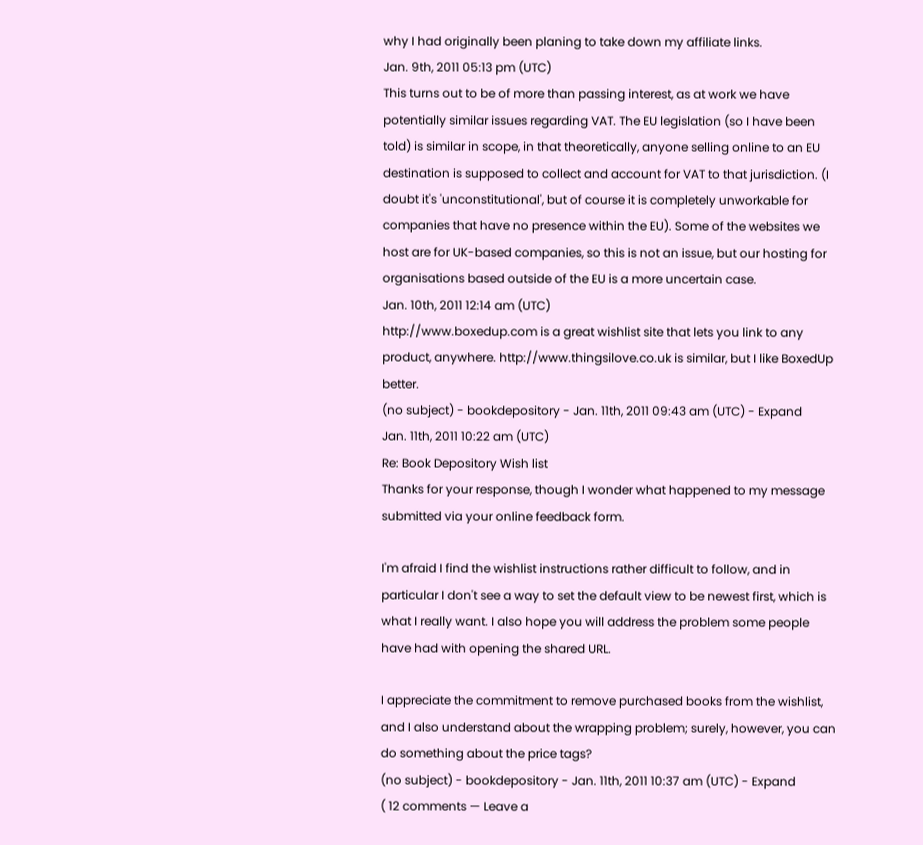why I had originally been planing to take down my affiliate links.
Jan. 9th, 2011 05:13 pm (UTC)
This turns out to be of more than passing interest, as at work we have potentially similar issues regarding VAT. The EU legislation (so I have been told) is similar in scope, in that theoretically, anyone selling online to an EU destination is supposed to collect and account for VAT to that jurisdiction. (I doubt it's 'unconstitutional', but of course it is completely unworkable for companies that have no presence within the EU). Some of the websites we host are for UK-based companies, so this is not an issue, but our hosting for organisations based outside of the EU is a more uncertain case.
Jan. 10th, 2011 12:14 am (UTC)
http://www.boxedup.com is a great wishlist site that lets you link to any product, anywhere. http://www.thingsilove.co.uk is similar, but I like BoxedUp better.
(no subject) - bookdepository - Jan. 11th, 2011 09:43 am (UTC) - Expand
Jan. 11th, 2011 10:22 am (UTC)
Re: Book Depository Wish list
Thanks for your response, though I wonder what happened to my message submitted via your online feedback form.

I'm afraid I find the wishlist instructions rather difficult to follow, and in particular I don't see a way to set the default view to be newest first, which is what I really want. I also hope you will address the problem some people have had with opening the shared URL.

I appreciate the commitment to remove purchased books from the wishlist, and I also understand about the wrapping problem; surely, however, you can do something about the price tags?
(no subject) - bookdepository - Jan. 11th, 2011 10:37 am (UTC) - Expand
( 12 comments — Leave a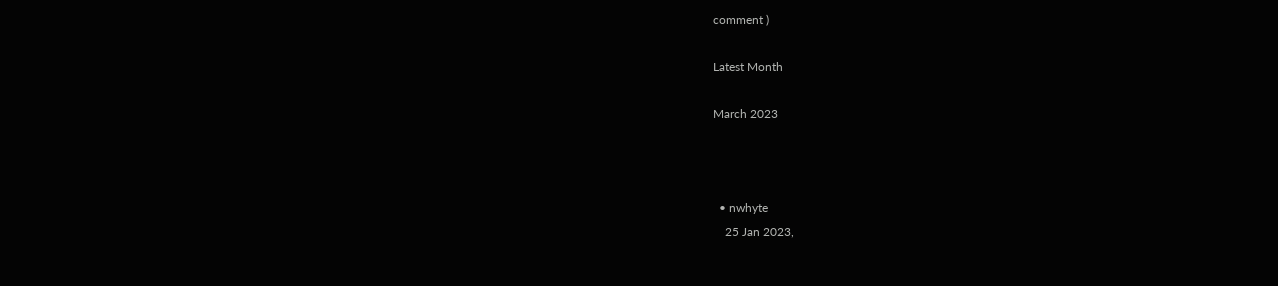comment )

Latest Month

March 2023



  • nwhyte
    25 Jan 2023,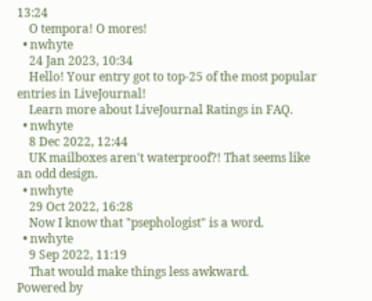13:24
    O tempora! O mores!
  • nwhyte
    24 Jan 2023, 10:34
    Hello! Your entry got to top-25 of the most popular entries in LiveJournal!
    Learn more about LiveJournal Ratings in FAQ.
  • nwhyte
    8 Dec 2022, 12:44
    UK mailboxes aren't waterproof?! That seems like an odd design.
  • nwhyte
    29 Oct 2022, 16:28
    Now I know that "psephologist" is a word.
  • nwhyte
    9 Sep 2022, 11:19
    That would make things less awkward.
Powered by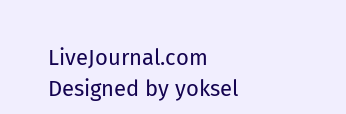LiveJournal.com
Designed by yoksel